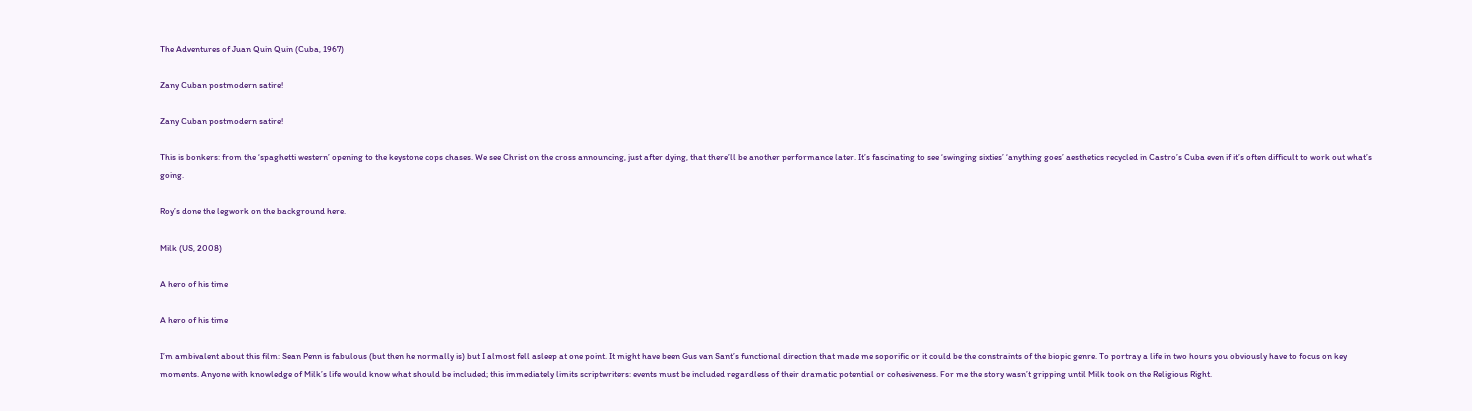The Adventures of Juan Quin Quin (Cuba, 1967)

Zany Cuban postmodern satire!

Zany Cuban postmodern satire!

This is bonkers: from the ‘spaghetti western’ opening to the keystone cops chases. We see Christ on the cross announcing, just after dying, that there’ll be another performance later. It’s fascinating to see ‘swinging sixties’ ‘anything goes’ aesthetics recycled in Castro’s Cuba even if it’s often difficult to work out what’s going.

Roy’s done the legwork on the background here.

Milk (US, 2008)

A hero of his time

A hero of his time

I’m ambivalent about this film: Sean Penn is fabulous (but then he normally is) but I almost fell asleep at one point. It might have been Gus van Sant’s functional direction that made me soporific or it could be the constraints of the biopic genre. To portray a life in two hours you obviously have to focus on key moments. Anyone with knowledge of Milk’s life would know what should be included; this immediately limits scriptwriters: events must be included regardless of their dramatic potential or cohesiveness. For me the story wasn’t gripping until Milk took on the Religious Right.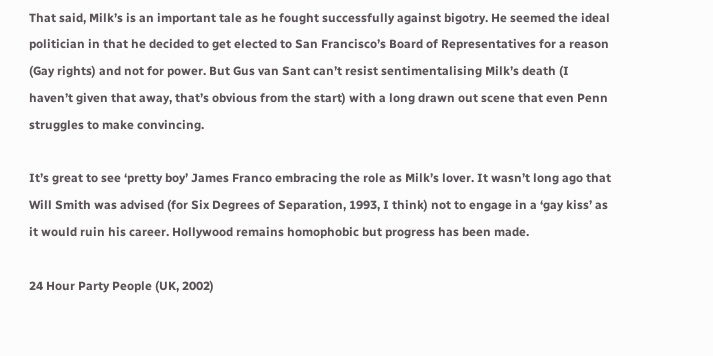That said, Milk’s is an important tale as he fought successfully against bigotry. He seemed the ideal politician in that he decided to get elected to San Francisco’s Board of Representatives for a reason (Gay rights) and not for power. But Gus van Sant can’t resist sentimentalising Milk’s death (I haven’t given that away, that’s obvious from the start) with a long drawn out scene that even Penn struggles to make convincing.

It’s great to see ‘pretty boy’ James Franco embracing the role as Milk’s lover. It wasn’t long ago that Will Smith was advised (for Six Degrees of Separation, 1993, I think) not to engage in a ‘gay kiss’ as it would ruin his career. Hollywood remains homophobic but progress has been made.

24 Hour Party People (UK, 2002)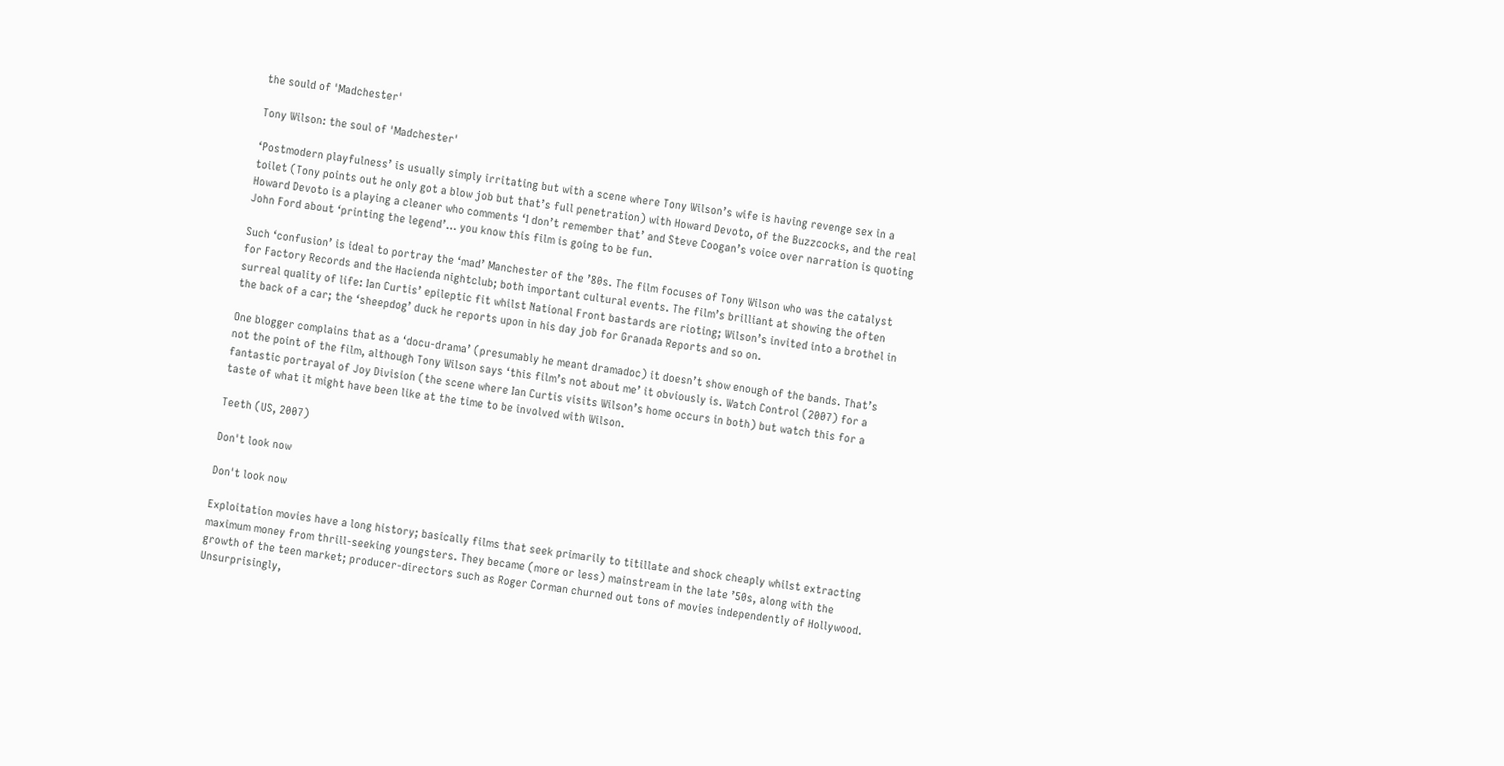the sould of 'Madchester'

Tony Wilson: the soul of 'Madchester'

‘Postmodern playfulness’ is usually simply irritating but with a scene where Tony Wilson’s wife is having revenge sex in a toilet (Tony points out he only got a blow job but that’s full penetration) with Howard Devoto, of the Buzzcocks, and the real Howard Devoto is a playing a cleaner who comments ‘I don’t remember that’ and Steve Coogan’s voice over narration is quoting John Ford about ‘printing the legend’… you know this film is going to be fun.

Such ‘confusion’ is ideal to portray the ‘mad’ Manchester of the ’80s. The film focuses of Tony Wilson who was the catalyst for Factory Records and the Hacienda nightclub; both important cultural events. The film’s brilliant at showing the often surreal quality of life: Ian Curtis’ epileptic fit whilst National Front bastards are rioting; Wilson’s invited into a brothel in the back of a car; the ‘sheepdog’ duck he reports upon in his day job for Granada Reports and so on.

One blogger complains that as a ‘docu-drama’ (presumably he meant dramadoc) it doesn’t show enough of the bands. That’s not the point of the film, although Tony Wilson says ‘this film’s not about me’ it obviously is. Watch Control (2007) for a fantastic portrayal of Joy Division (the scene where Ian Curtis visits Wilson’s home occurs in both) but watch this for a taste of what it might have been like at the time to be involved with Wilson.

Teeth (US, 2007)

Don't look now

Don't look now

Exploitation movies have a long history; basically films that seek primarily to titillate and shock cheaply whilst extracting maximum money from thrill-seeking youngsters. They became (more or less) mainstream in the late ’50s, along with the growth of the teen market; producer-directors such as Roger Corman churned out tons of movies independently of Hollywood. Unsurprisingly,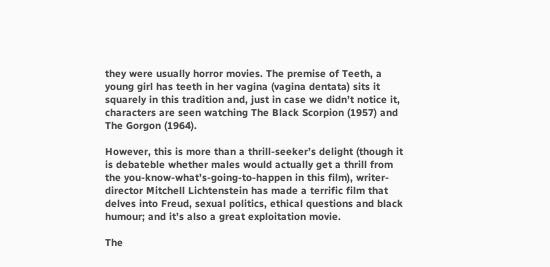they were usually horror movies. The premise of Teeth, a young girl has teeth in her vagina (vagina dentata) sits it squarely in this tradition and, just in case we didn’t notice it, characters are seen watching The Black Scorpion (1957) and The Gorgon (1964).

However, this is more than a thrill-seeker’s delight (though it is debateble whether males would actually get a thrill from the you-know-what’s-going-to-happen in this film), writer-director Mitchell Lichtenstein has made a terrific film that delves into Freud, sexual politics, ethical questions and black humour; and it’s also a great exploitation movie.

The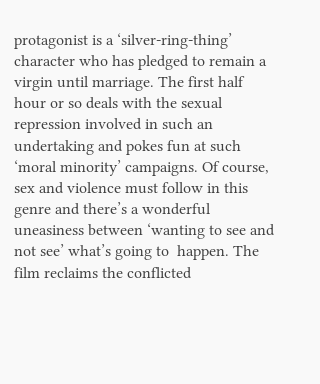protagonist is a ‘silver-ring-thing’ character who has pledged to remain a virgin until marriage. The first half hour or so deals with the sexual repression involved in such an undertaking and pokes fun at such ‘moral minority’ campaigns. Of course, sex and violence must follow in this genre and there’s a wonderful uneasiness between ‘wanting to see and not see’ what’s going to  happen. The film reclaims the conflicted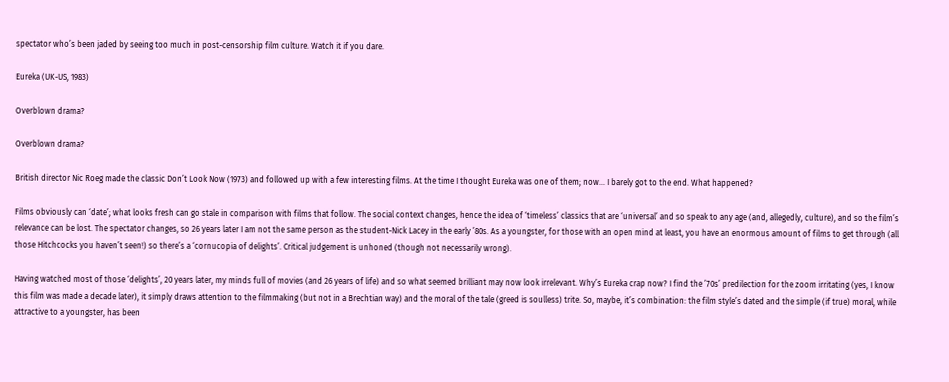spectator who’s been jaded by seeing too much in post-censorship film culture. Watch it if you dare.

Eureka (UK-US, 1983)

Overblown drama?

Overblown drama?

British director Nic Roeg made the classic Don’t Look Now (1973) and followed up with a few interesting films. At the time I thought Eureka was one of them; now… I barely got to the end. What happened?

Films obviously can ‘date’; what looks fresh can go stale in comparison with films that follow. The social context changes, hence the idea of ‘timeless’ classics that are ‘universal’ and so speak to any age (and, allegedly, culture), and so the film’s relevance can be lost. The spectator changes, so 26 years later I am not the same person as the student-Nick Lacey in the early ’80s. As a youngster, for those with an open mind at least, you have an enormous amount of films to get through (all those Hitchcocks you haven’t seen!) so there’s a ‘cornucopia of delights’. Critical judgement is unhoned (though not necessarily wrong).

Having watched most of those ‘delights’, 20 years later, my minds full of movies (and 26 years of life) and so what seemed brilliant may now look irrelevant. Why’s Eureka crap now? I find the ’70s’ predilection for the zoom irritating (yes, I know this film was made a decade later), it simply draws attention to the filmmaking (but not in a Brechtian way) and the moral of the tale (greed is soulless) trite. So, maybe, it’s combination: the film style’s dated and the simple (if true) moral, while attractive to a youngster, has been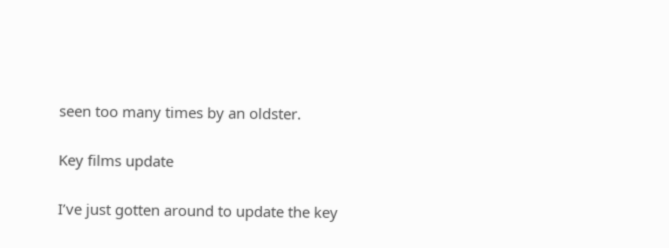seen too many times by an oldster.

Key films update

I’ve just gotten around to update the key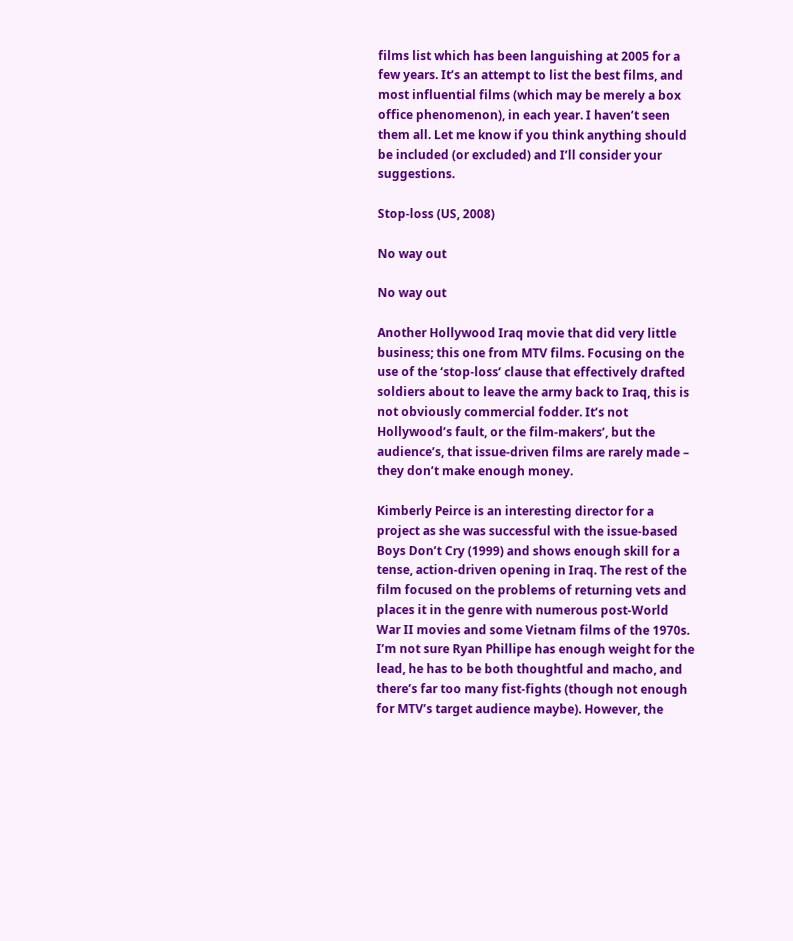films list which has been languishing at 2005 for a few years. It’s an attempt to list the best films, and most influential films (which may be merely a box office phenomenon), in each year. I haven’t seen them all. Let me know if you think anything should be included (or excluded) and I’ll consider your suggestions.

Stop-loss (US, 2008)

No way out

No way out

Another Hollywood Iraq movie that did very little business; this one from MTV films. Focusing on the use of the ‘stop-loss’ clause that effectively drafted soldiers about to leave the army back to Iraq, this is not obviously commercial fodder. It’s not Hollywood’s fault, or the film-makers’, but the audience’s, that issue-driven films are rarely made – they don’t make enough money.

Kimberly Peirce is an interesting director for a project as she was successful with the issue-based Boys Don’t Cry (1999) and shows enough skill for a tense, action-driven opening in Iraq. The rest of the film focused on the problems of returning vets and places it in the genre with numerous post-World War II movies and some Vietnam films of the 1970s. I’m not sure Ryan Phillipe has enough weight for the lead, he has to be both thoughtful and macho, and there’s far too many fist-fights (though not enough for MTV’s target audience maybe). However, the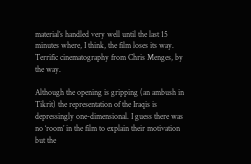material’s handled very well until the last 15 minutes where, I think, the film loses its way. Terrific cinematography from Chris Menges, by the way.

Although the opening is gripping (an ambush in Tikrit) the representation of the Iraqis is depressingly one-dimensional. I guess there was no ‘room’ in the film to explain their motivation but the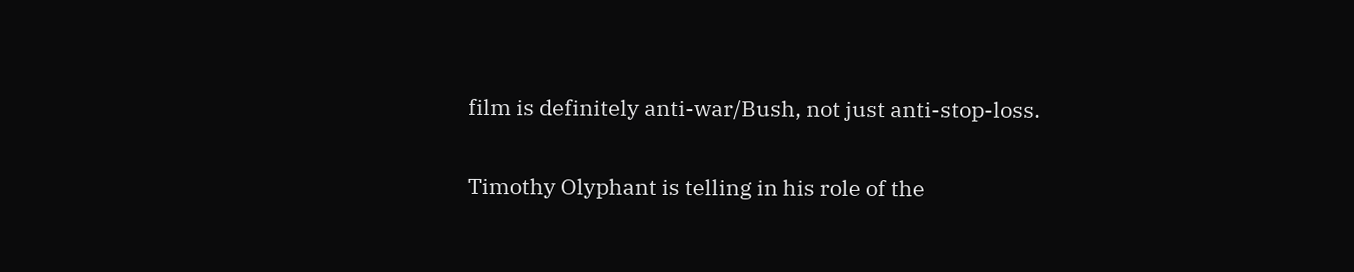film is definitely anti-war/Bush, not just anti-stop-loss.

Timothy Olyphant is telling in his role of the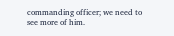commanding officer; we need to see more of him.